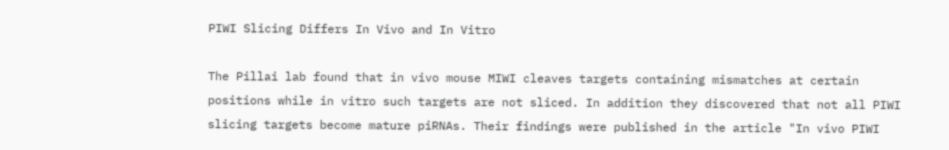PIWI Slicing Differs In Vivo and In Vitro

The Pillai lab found that in vivo mouse MIWI cleaves targets containing mismatches at certain positions while in vitro such targets are not sliced. In addition they discovered that not all PIWI slicing targets become mature piRNAs. Their findings were published in the article "In vivo PIWI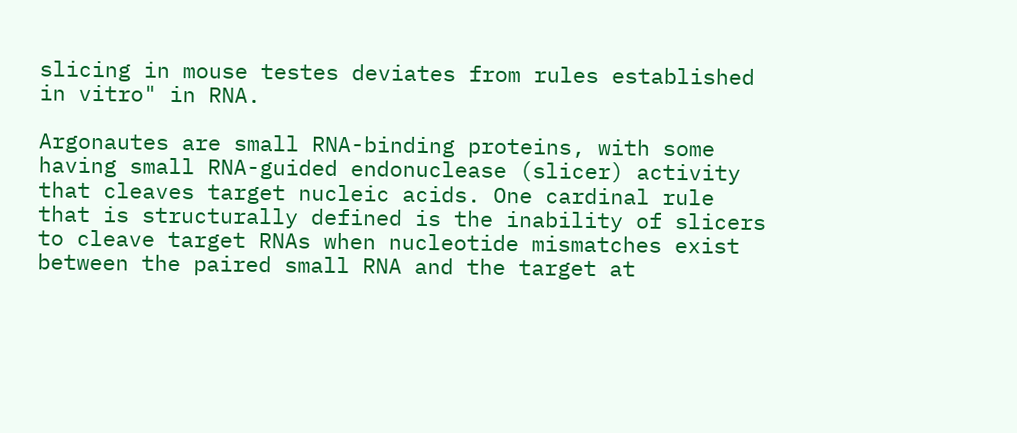slicing in mouse testes deviates from rules established in vitro" in RNA.

Argonautes are small RNA-binding proteins, with some having small RNA-guided endonuclease (slicer) activity that cleaves target nucleic acids. One cardinal rule that is structurally defined is the inability of slicers to cleave target RNAs when nucleotide mismatches exist between the paired small RNA and the target at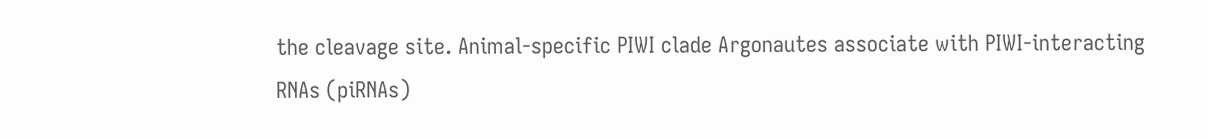the cleavage site. Animal-specific PIWI clade Argonautes associate with PIWI-interacting RNAs (piRNAs)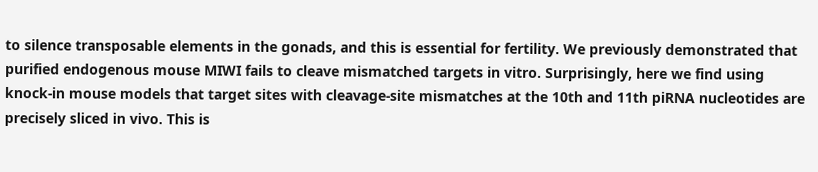to silence transposable elements in the gonads, and this is essential for fertility. We previously demonstrated that purified endogenous mouse MIWI fails to cleave mismatched targets in vitro. Surprisingly, here we find using knock-in mouse models that target sites with cleavage-site mismatches at the 10th and 11th piRNA nucleotides are precisely sliced in vivo. This is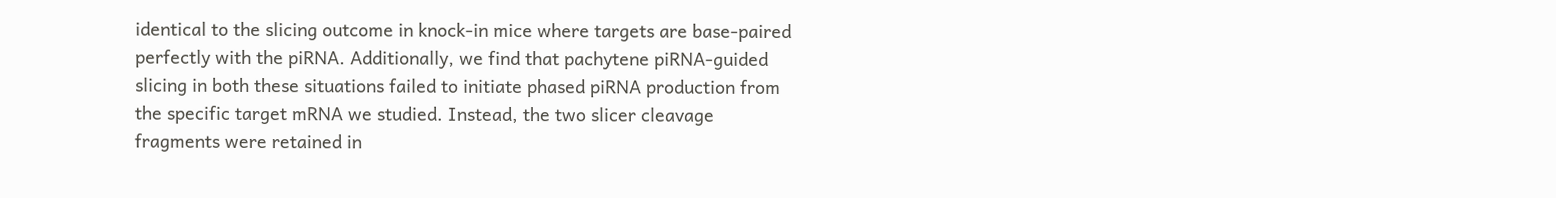identical to the slicing outcome in knock-in mice where targets are base-paired perfectly with the piRNA. Additionally, we find that pachytene piRNA-guided slicing in both these situations failed to initiate phased piRNA production from the specific target mRNA we studied. Instead, the two slicer cleavage fragments were retained in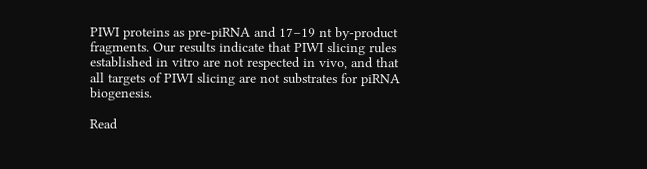PIWI proteins as pre-piRNA and 17–19 nt by-product fragments. Our results indicate that PIWI slicing rules established in vitro are not respected in vivo, and that all targets of PIWI slicing are not substrates for piRNA biogenesis.

Read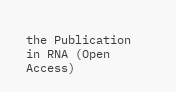the Publication in RNA (Open Access)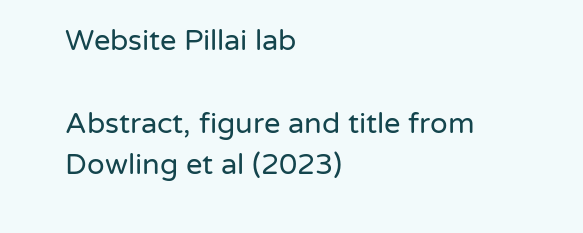Website Pillai lab

Abstract, figure and title from Dowling et al (2023)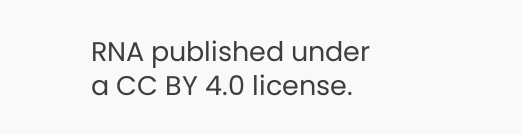RNA published under a CC BY 4.0 license.